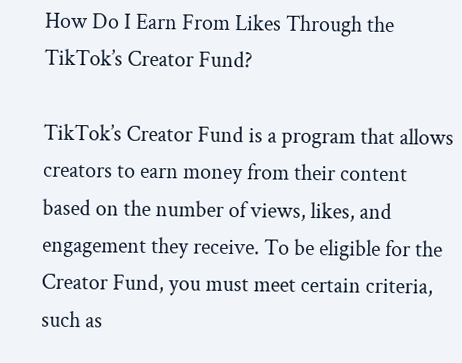How Do I Earn From Likes Through the TikTok’s Creator Fund?

TikTok’s Creator Fund is a program that allows creators to earn money from their content based on the number of views, likes, and engagement they receive. To be eligible for the Creator Fund, you must meet certain criteria, such as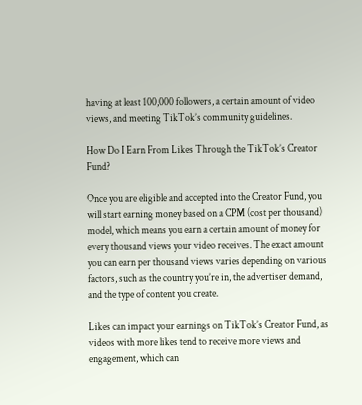having at least 100,000 followers, a certain amount of video views, and meeting TikTok’s community guidelines.

How Do I Earn From Likes Through the TikTok’s Creator Fund?

Once you are eligible and accepted into the Creator Fund, you will start earning money based on a CPM (cost per thousand) model, which means you earn a certain amount of money for every thousand views your video receives. The exact amount you can earn per thousand views varies depending on various factors, such as the country you’re in, the advertiser demand, and the type of content you create.

Likes can impact your earnings on TikTok’s Creator Fund, as videos with more likes tend to receive more views and engagement, which can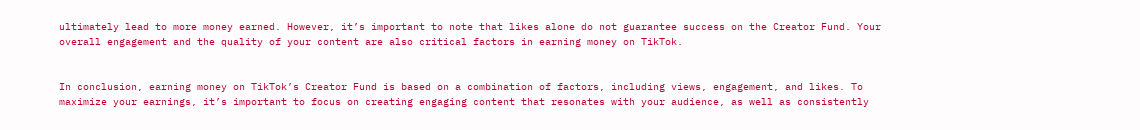ultimately lead to more money earned. However, it’s important to note that likes alone do not guarantee success on the Creator Fund. Your overall engagement and the quality of your content are also critical factors in earning money on TikTok.


In conclusion, earning money on TikTok’s Creator Fund is based on a combination of factors, including views, engagement, and likes. To maximize your earnings, it’s important to focus on creating engaging content that resonates with your audience, as well as consistently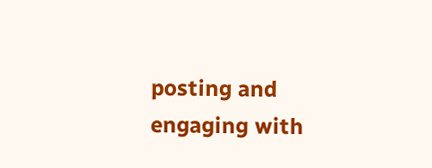posting and engaging with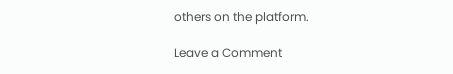others on the platform.

Leave a Comment